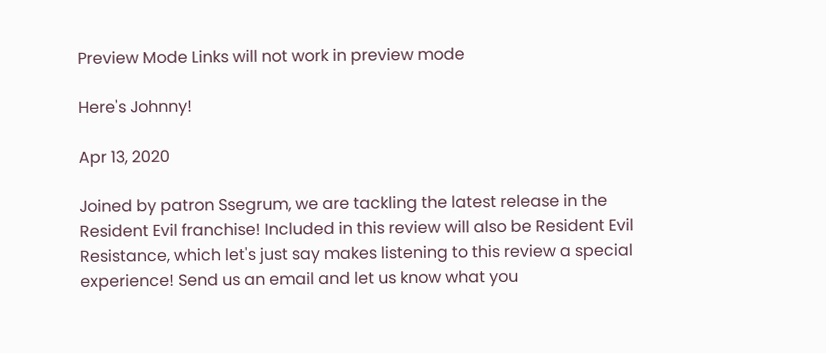Preview Mode Links will not work in preview mode

Here's Johnny!

Apr 13, 2020

Joined by patron Ssegrum, we are tackling the latest release in the Resident Evil franchise! Included in this review will also be Resident Evil Resistance, which let's just say makes listening to this review a special experience! Send us an email and let us know what you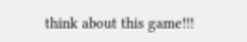think about this game!!!